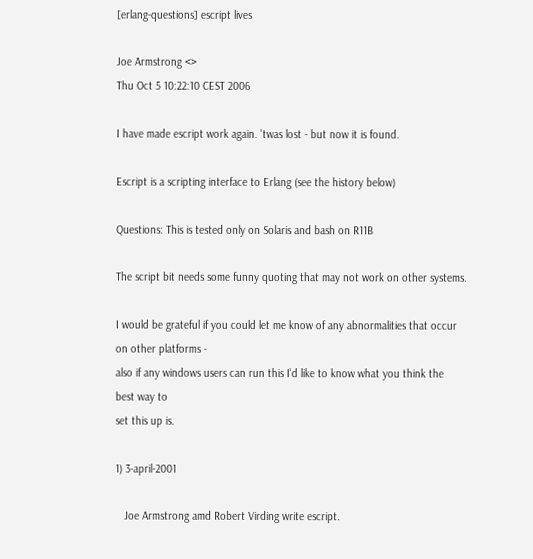[erlang-questions] escript lives

Joe Armstrong <>
Thu Oct 5 10:22:10 CEST 2006

I have made escript work again. 'twas lost - but now it is found.

Escript is a scripting interface to Erlang (see the history below)

Questions: This is tested only on Solaris and bash on R11B

The script bit needs some funny quoting that may not work on other systems.

I would be grateful if you could let me know of any abnormalities that occur
on other platforms -
also if any windows users can run this I'd like to know what you think the
best way to
set this up is.

1) 3-april-2001

   Joe Armstrong amd Robert Virding write escript.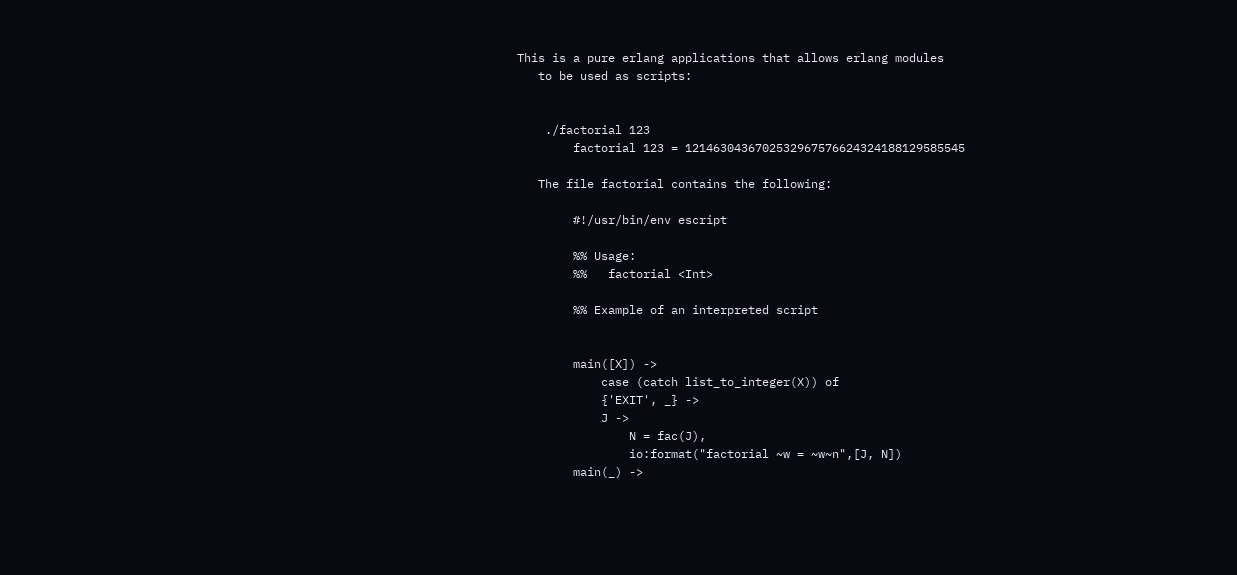This is a pure erlang applications that allows erlang modules
   to be used as scripts:


    ./factorial 123
        factorial 123 = 1214630436702532967576624324188129585545

   The file factorial contains the following:

        #!/usr/bin/env escript

        %% Usage:
        %%   factorial <Int>

        %% Example of an interpreted script


        main([X]) ->
            case (catch list_to_integer(X)) of
            {'EXIT', _} ->
            J ->
                N = fac(J),
                io:format("factorial ~w = ~w~n",[J, N])
        main(_) ->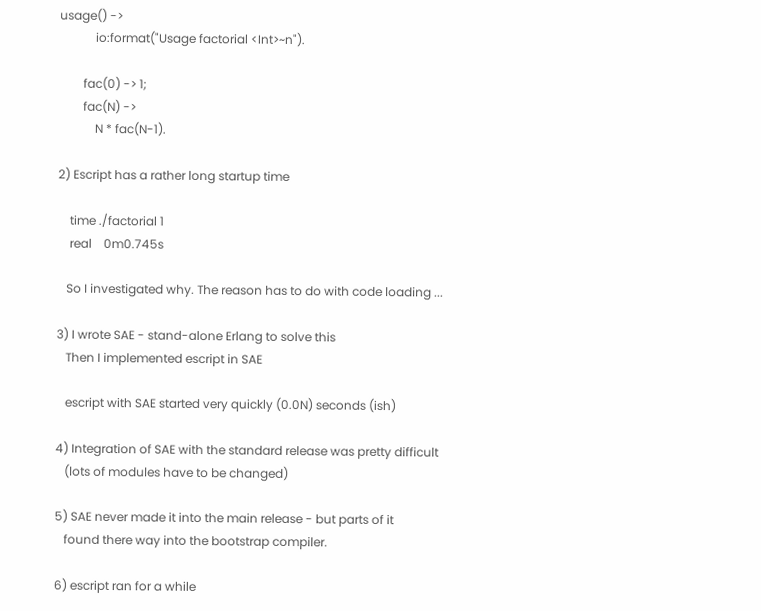usage() ->
            io:format("Usage factorial <Int>~n").

        fac(0) -> 1;
        fac(N) ->
            N * fac(N-1).

2) Escript has a rather long startup time

    time ./factorial 1
    real    0m0.745s

   So I investigated why. The reason has to do with code loading ...

3) I wrote SAE - stand-alone Erlang to solve this
   Then I implemented escript in SAE

   escript with SAE started very quickly (0.0N) seconds (ish)

4) Integration of SAE with the standard release was pretty difficult
   (lots of modules have to be changed)

5) SAE never made it into the main release - but parts of it
   found there way into the bootstrap compiler.

6) escript ran for a while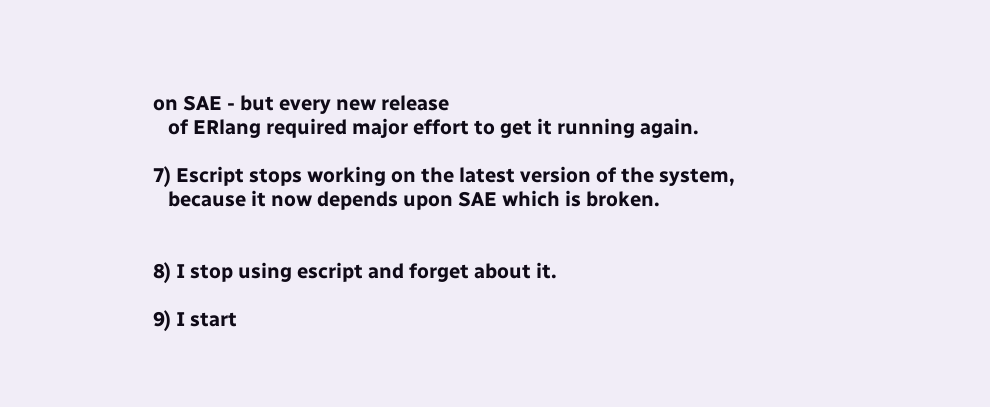on SAE - but every new release
   of ERlang required major effort to get it running again.

7) Escript stops working on the latest version of the system,
   because it now depends upon SAE which is broken.


8) I stop using escript and forget about it.

9) I start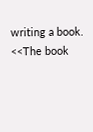writing a book. <<The book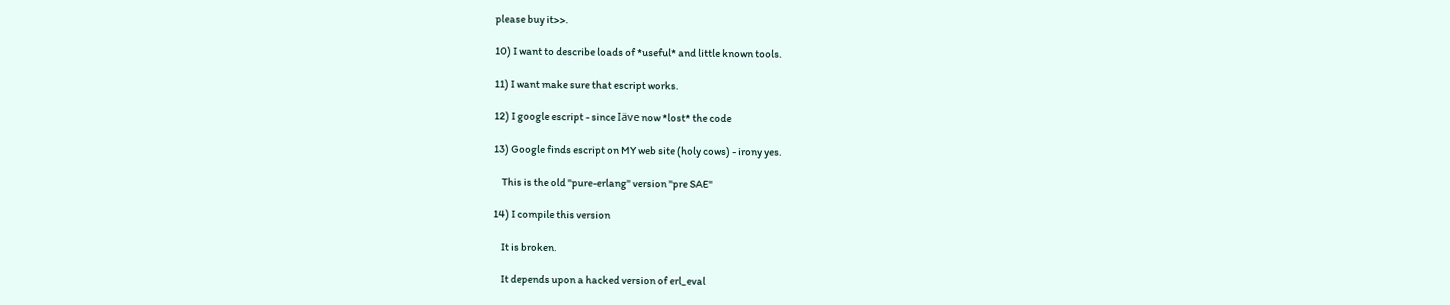please buy it>>.

10) I want to describe loads of *useful* and little known tools.

11) I want make sure that escript works.

12) I google escript - since Iäve now *lost* the code

13) Google finds escript on MY web site (holy cows) - irony yes.

    This is the old "pure-erlang" version "pre SAE"

14) I compile this version

    It is broken.

    It depends upon a hacked version of erl_eval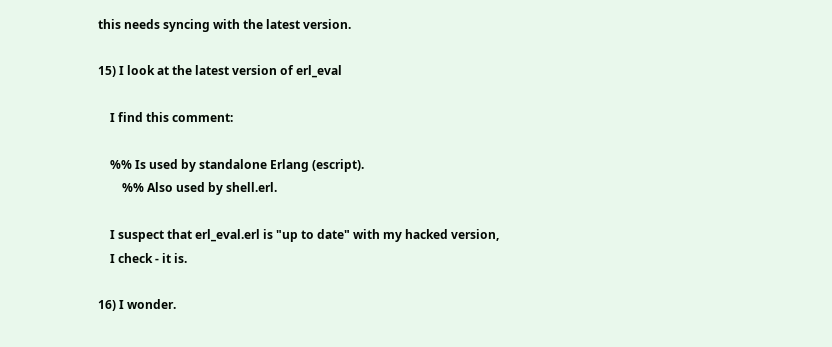this needs syncing with the latest version.

15) I look at the latest version of erl_eval

    I find this comment:

    %% Is used by standalone Erlang (escript).
        %% Also used by shell.erl.

    I suspect that erl_eval.erl is "up to date" with my hacked version,
    I check - it is.

16) I wonder.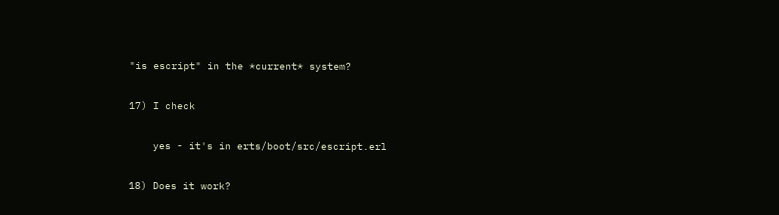"is escript" in the *current* system?

17) I check

    yes - it's in erts/boot/src/escript.erl

18) Does it work?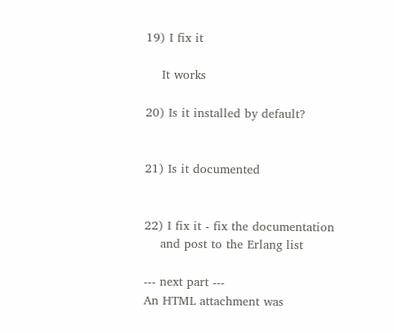19) I fix it

    It works

20) Is it installed by default?


21) Is it documented


22) I fix it - fix the documentation
    and post to the Erlang list

--- next part ---
An HTML attachment was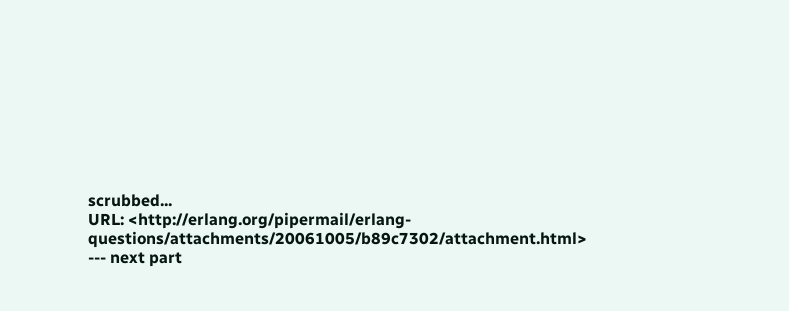scrubbed...
URL: <http://erlang.org/pipermail/erlang-questions/attachments/20061005/b89c7302/attachment.html>
--- next part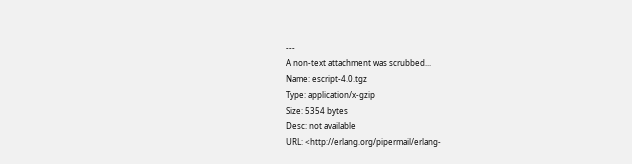---
A non-text attachment was scrubbed...
Name: escript-4.0.tgz
Type: application/x-gzip
Size: 5354 bytes
Desc: not available
URL: <http://erlang.org/pipermail/erlang-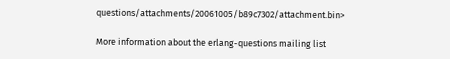questions/attachments/20061005/b89c7302/attachment.bin>

More information about the erlang-questions mailing list